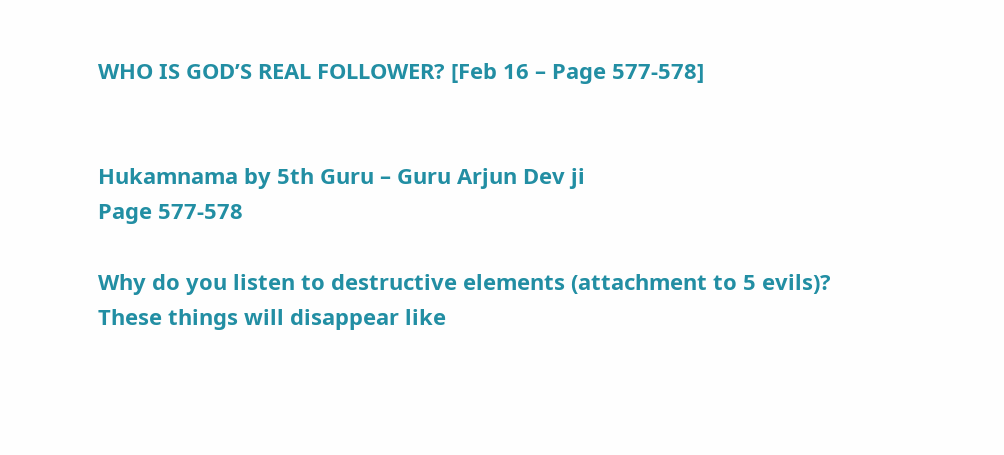WHO IS GOD’S REAL FOLLOWER? [Feb 16 – Page 577-578]


Hukamnama by 5th Guru – Guru Arjun Dev ji
Page 577-578

Why do you listen to destructive elements (attachment to 5 evils)? These things will disappear like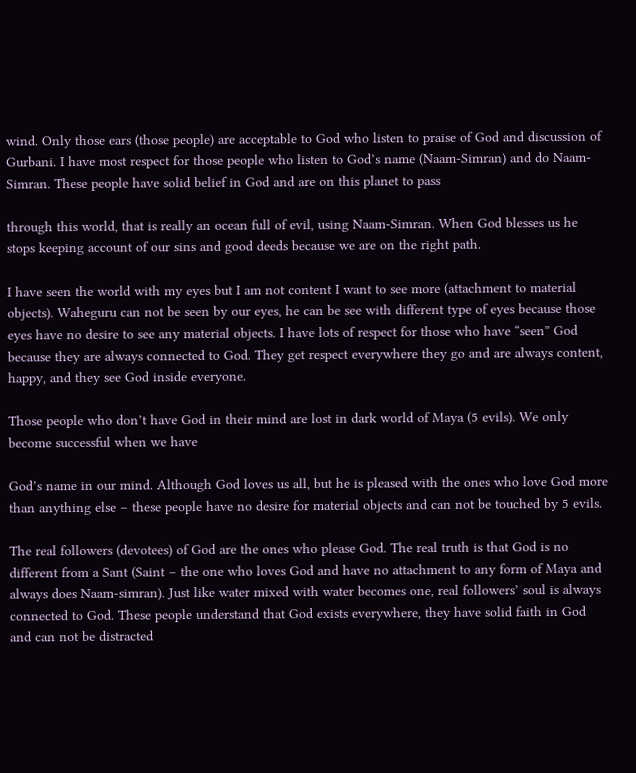wind. Only those ears (those people) are acceptable to God who listen to praise of God and discussion of Gurbani. I have most respect for those people who listen to God’s name (Naam-Simran) and do Naam-Simran. These people have solid belief in God and are on this planet to pass

through this world, that is really an ocean full of evil, using Naam-Simran. When God blesses us he stops keeping account of our sins and good deeds because we are on the right path.

I have seen the world with my eyes but I am not content I want to see more (attachment to material objects). Waheguru can not be seen by our eyes, he can be see with different type of eyes because those eyes have no desire to see any material objects. I have lots of respect for those who have “seen” God because they are always connected to God. They get respect everywhere they go and are always content, happy, and they see God inside everyone.

Those people who don’t have God in their mind are lost in dark world of Maya (5 evils). We only become successful when we have

God’s name in our mind. Although God loves us all, but he is pleased with the ones who love God more than anything else – these people have no desire for material objects and can not be touched by 5 evils.

The real followers (devotees) of God are the ones who please God. The real truth is that God is no different from a Sant (Saint – the one who loves God and have no attachment to any form of Maya and always does Naam-simran). Just like water mixed with water becomes one, real followers’ soul is always connected to God. These people understand that God exists everywhere, they have solid faith in God and can not be distracted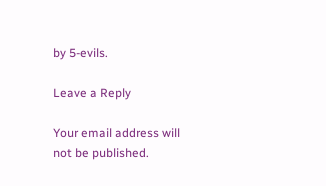by 5-evils.

Leave a Reply

Your email address will not be published.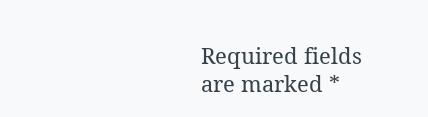Required fields are marked *